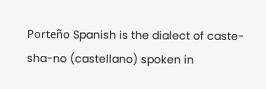Porteño Spanish is the dialect of caste-sha-no (castellano) spoken in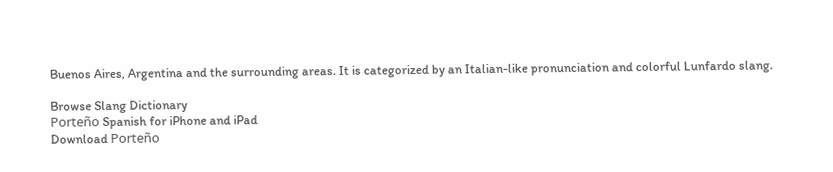Buenos Aires, Argentina and the surrounding areas. It is categorized by an Italian-like pronunciation and colorful Lunfardo slang.

Browse Slang Dictionary
Porteño Spanish for iPhone and iPad
Download Porteño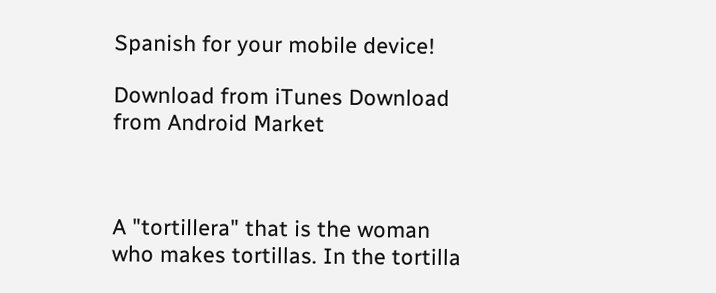Spanish for your mobile device!

Download from iTunes Download from Android Market



A "tortillera" that is the woman who makes tortillas. In the tortilla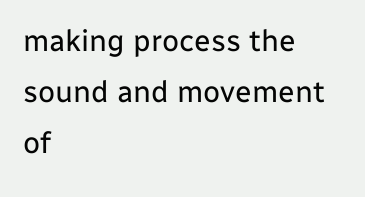making process the sound and movement of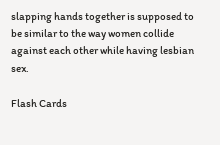slapping hands together is supposed to be similar to the way women collide against each other while having lesbian sex.

Flash Cards